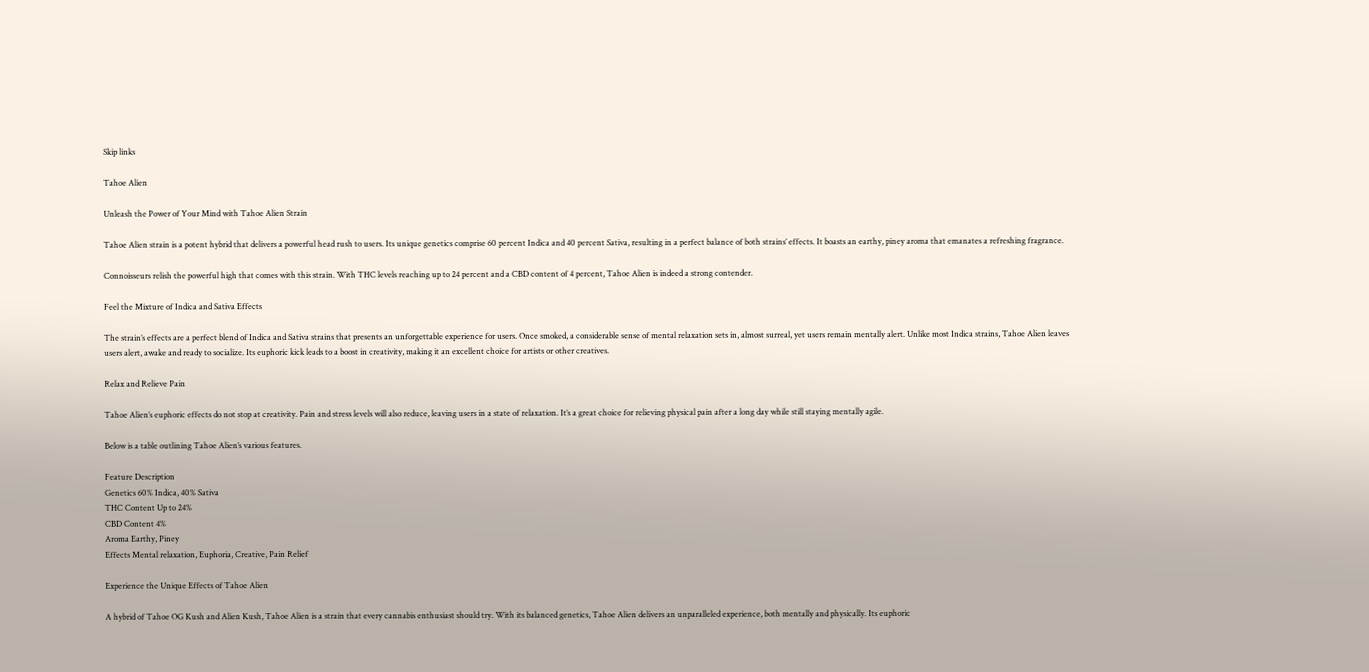Skip links

Tahoe Alien

Unleash the Power of Your Mind with Tahoe Alien Strain

Tahoe Alien strain is a potent hybrid that delivers a powerful head rush to users. Its unique genetics comprise 60 percent Indica and 40 percent Sativa, resulting in a perfect balance of both strains’ effects. It boasts an earthy, piney aroma that emanates a refreshing fragrance.

Connoisseurs relish the powerful high that comes with this strain. With THC levels reaching up to 24 percent and a CBD content of 4 percent, Tahoe Alien is indeed a strong contender.

Feel the Mixture of Indica and Sativa Effects

The strain’s effects are a perfect blend of Indica and Sativa strains that presents an unforgettable experience for users. Once smoked, a considerable sense of mental relaxation sets in, almost surreal, yet users remain mentally alert. Unlike most Indica strains, Tahoe Alien leaves users alert, awake and ready to socialize. Its euphoric kick leads to a boost in creativity, making it an excellent choice for artists or other creatives.

Relax and Relieve Pain

Tahoe Alien’s euphoric effects do not stop at creativity. Pain and stress levels will also reduce, leaving users in a state of relaxation. It’s a great choice for relieving physical pain after a long day while still staying mentally agile.

Below is a table outlining Tahoe Alien’s various features.

Feature Description
Genetics 60% Indica, 40% Sativa
THC Content Up to 24%
CBD Content 4%
Aroma Earthy, Piney
Effects Mental relaxation, Euphoria, Creative, Pain Relief

Experience the Unique Effects of Tahoe Alien

A hybrid of Tahoe OG Kush and Alien Kush, Tahoe Alien is a strain that every cannabis enthusiast should try. With its balanced genetics, Tahoe Alien delivers an unparalleled experience, both mentally and physically. Its euphoric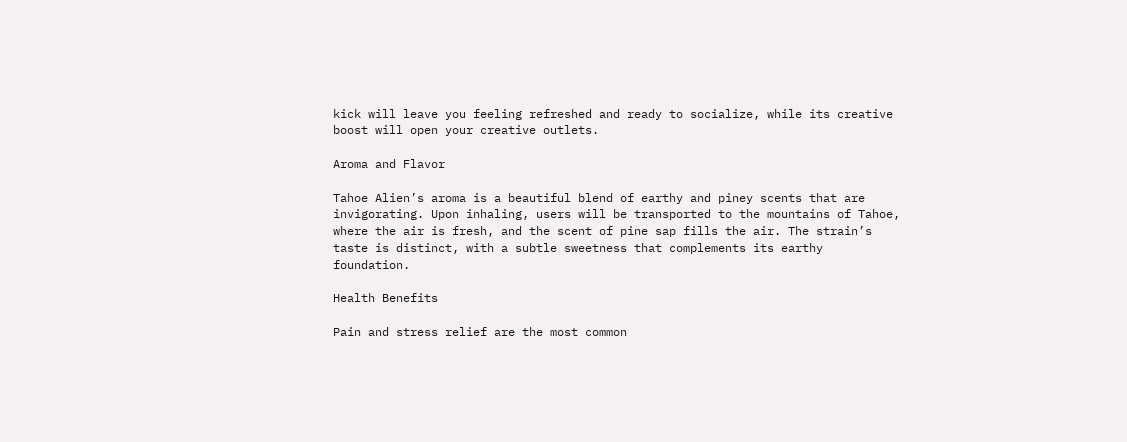kick will leave you feeling refreshed and ready to socialize, while its creative boost will open your creative outlets.

Aroma and Flavor

Tahoe Alien’s aroma is a beautiful blend of earthy and piney scents that are invigorating. Upon inhaling, users will be transported to the mountains of Tahoe, where the air is fresh, and the scent of pine sap fills the air. The strain’s taste is distinct, with a subtle sweetness that complements its earthy foundation.

Health Benefits

Pain and stress relief are the most common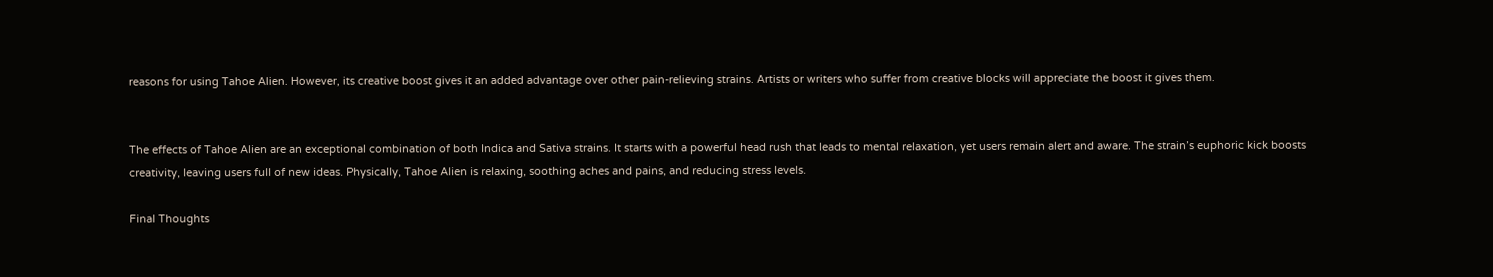reasons for using Tahoe Alien. However, its creative boost gives it an added advantage over other pain-relieving strains. Artists or writers who suffer from creative blocks will appreciate the boost it gives them.


The effects of Tahoe Alien are an exceptional combination of both Indica and Sativa strains. It starts with a powerful head rush that leads to mental relaxation, yet users remain alert and aware. The strain’s euphoric kick boosts creativity, leaving users full of new ideas. Physically, Tahoe Alien is relaxing, soothing aches and pains, and reducing stress levels.

Final Thoughts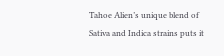Tahoe Alien’s unique blend of Sativa and Indica strains puts it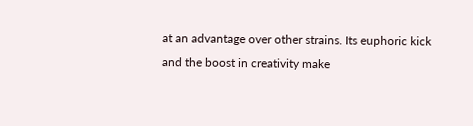at an advantage over other strains. Its euphoric kick and the boost in creativity make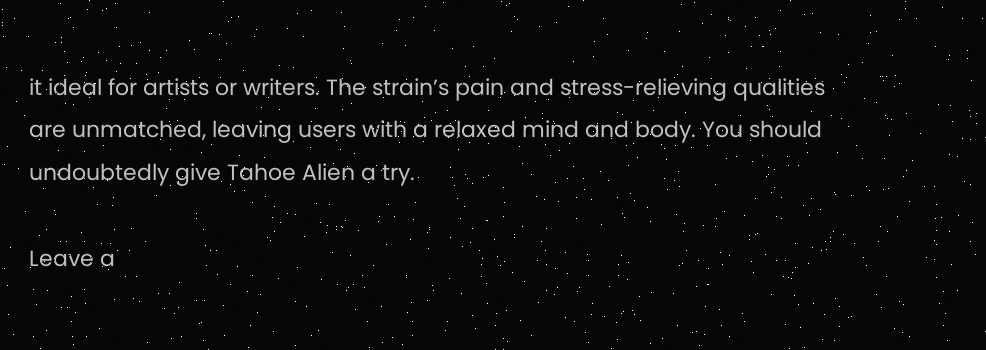it ideal for artists or writers. The strain’s pain and stress-relieving qualities are unmatched, leaving users with a relaxed mind and body. You should undoubtedly give Tahoe Alien a try.

Leave a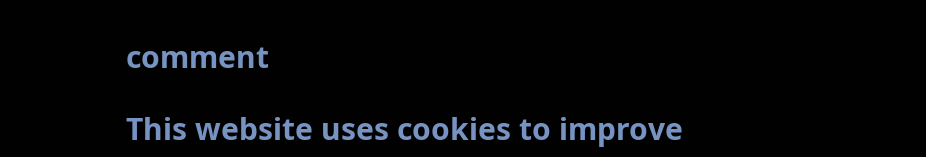comment

This website uses cookies to improve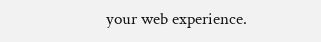your web experience.